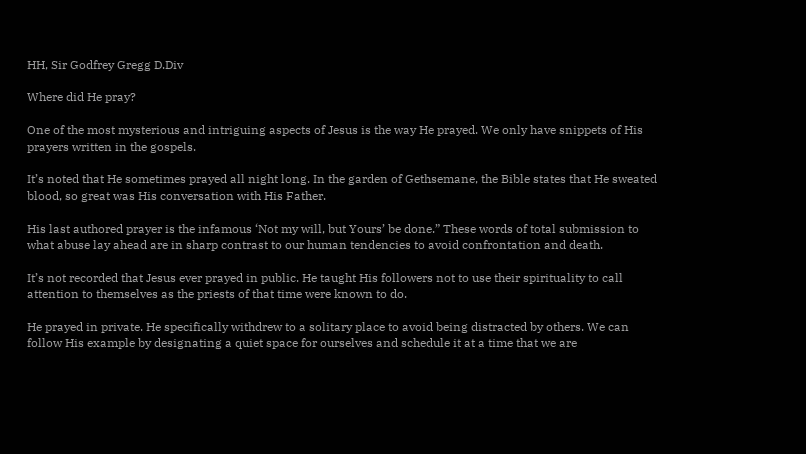HH, Sir Godfrey Gregg D.Div

Where did He pray?

One of the most mysterious and intriguing aspects of Jesus is the way He prayed. We only have snippets of His prayers written in the gospels.

It’s noted that He sometimes prayed all night long. In the garden of Gethsemane, the Bible states that He sweated blood, so great was His conversation with His Father.

His last authored prayer is the infamous ‘Not my will, but Yours’ be done.” These words of total submission to what abuse lay ahead are in sharp contrast to our human tendencies to avoid confrontation and death.

It’s not recorded that Jesus ever prayed in public. He taught His followers not to use their spirituality to call attention to themselves as the priests of that time were known to do.

He prayed in private. He specifically withdrew to a solitary place to avoid being distracted by others. We can follow His example by designating a quiet space for ourselves and schedule it at a time that we are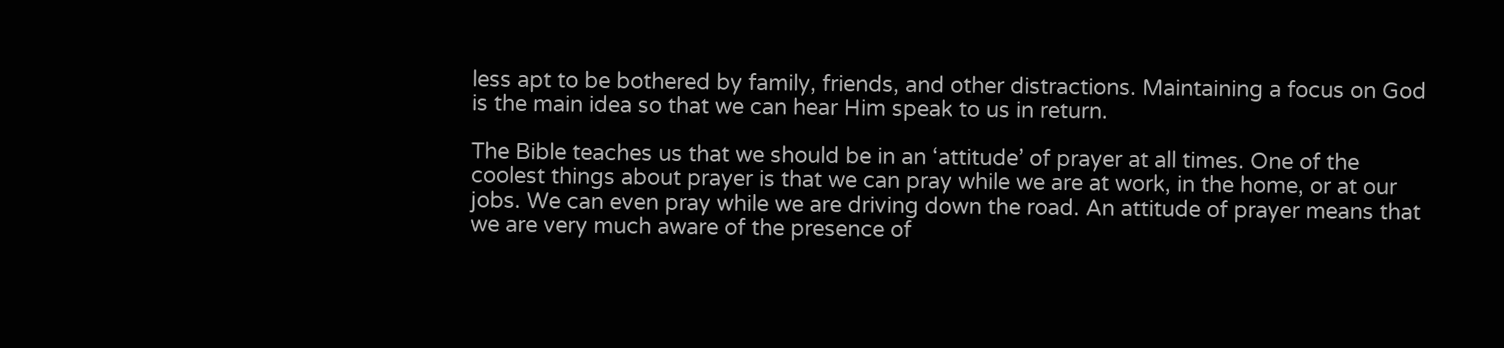less apt to be bothered by family, friends, and other distractions. Maintaining a focus on God is the main idea so that we can hear Him speak to us in return.

The Bible teaches us that we should be in an ‘attitude’ of prayer at all times. One of the coolest things about prayer is that we can pray while we are at work, in the home, or at our jobs. We can even pray while we are driving down the road. An attitude of prayer means that we are very much aware of the presence of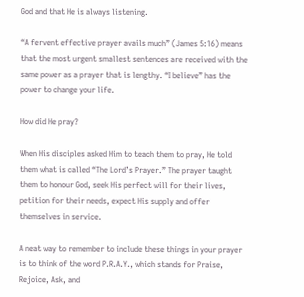God and that He is always listening.

“A fervent effective prayer avails much” (James 5:16) means that the most urgent smallest sentences are received with the same power as a prayer that is lengthy. “I believe” has the power to change your life.

How did He pray?

When His disciples asked Him to teach them to pray, He told them what is called “The Lord’s Prayer.” The prayer taught them to honour God, seek His perfect will for their lives, petition for their needs, expect His supply and offer themselves in service.

A neat way to remember to include these things in your prayer is to think of the word P.R.A.Y., which stands for Praise, Rejoice, Ask, and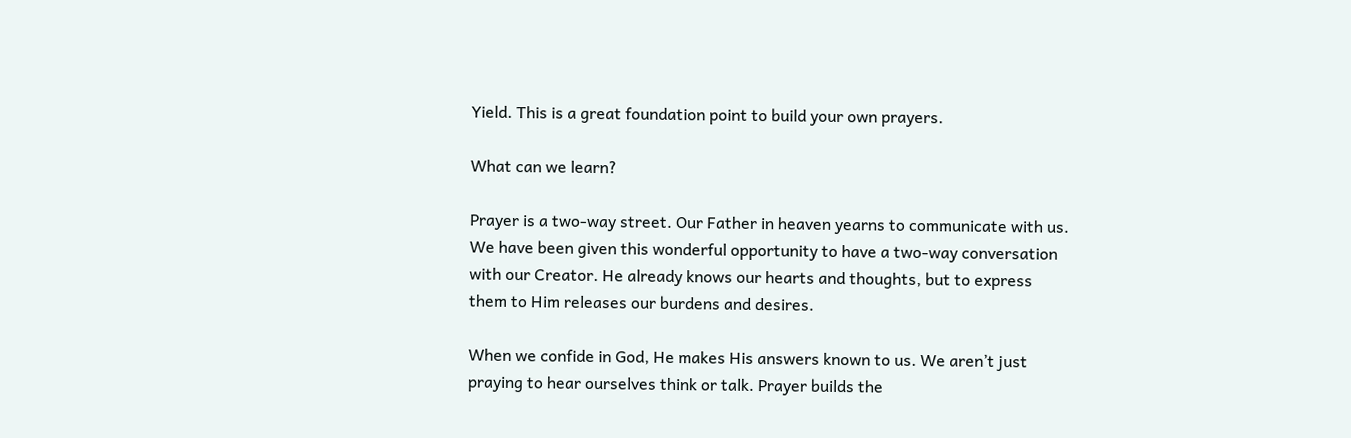Yield. This is a great foundation point to build your own prayers.

What can we learn?

Prayer is a two-way street. Our Father in heaven yearns to communicate with us. We have been given this wonderful opportunity to have a two-way conversation with our Creator. He already knows our hearts and thoughts, but to express them to Him releases our burdens and desires.

When we confide in God, He makes His answers known to us. We aren’t just praying to hear ourselves think or talk. Prayer builds the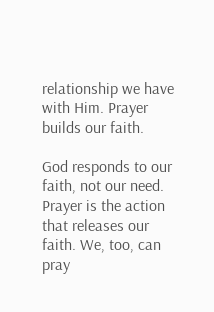relationship we have with Him. Prayer builds our faith.

God responds to our faith, not our need. Prayer is the action that releases our faith. We, too, can pray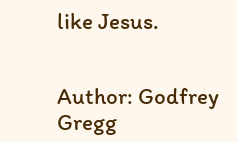like Jesus.


Author: Godfrey Gregg